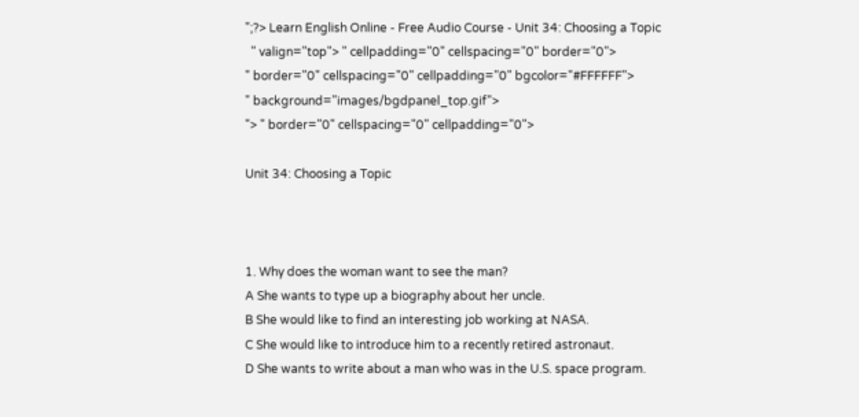";?> Learn English Online - Free Audio Course - Unit 34: Choosing a Topic
  " valign="top"> " cellpadding="0" cellspacing="0" border="0">
" border="0" cellspacing="0" cellpadding="0" bgcolor="#FFFFFF">
" background="images/bgdpanel_top.gif">
"> " border="0" cellspacing="0" cellpadding="0">

Unit 34: Choosing a Topic



1. Why does the woman want to see the man?
A She wants to type up a biography about her uncle.
B She would like to find an interesting job working at NASA.
C She would like to introduce him to a recently retired astronaut.
D She wants to write about a man who was in the U.S. space program.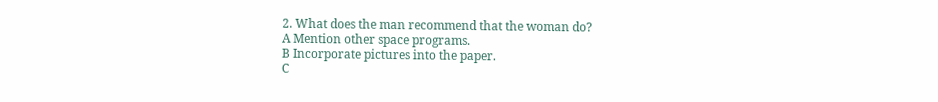2. What does the man recommend that the woman do?
A Mention other space programs.
B Incorporate pictures into the paper.
C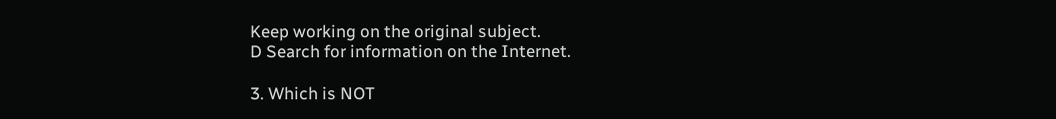Keep working on the original subject.
D Search for information on the Internet.

3. Which is NOT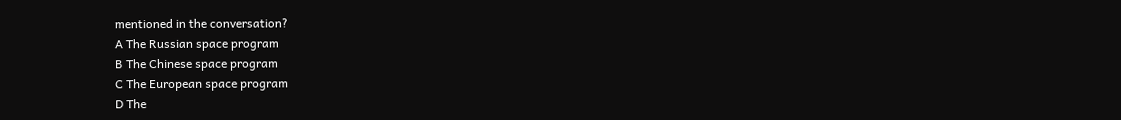mentioned in the conversation?
A The Russian space program
B The Chinese space program
C The European space program
D The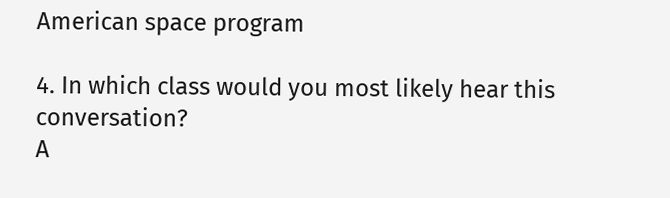American space program

4. In which class would you most likely hear this conversation?
A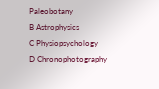Paleobotany
B Astrophysics
C Physiopsychology
D Chronophotography